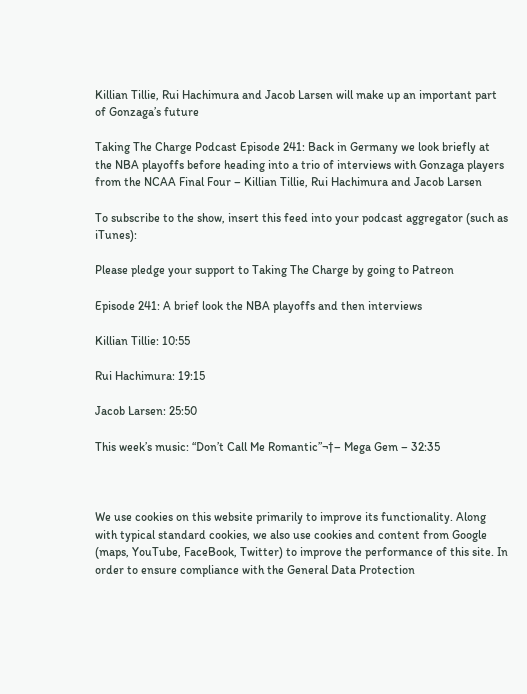Killian Tillie, Rui Hachimura and Jacob Larsen will make up an important part of Gonzaga’s future

Taking The Charge Podcast Episode 241: Back in Germany we look briefly at the NBA playoffs before heading into a trio of interviews with Gonzaga players from the NCAA Final Four – Killian Tillie, Rui Hachimura and Jacob Larsen

To subscribe to the show, insert this feed into your podcast aggregator (such as iTunes):

Please pledge your support to Taking The Charge by going to Patreon

Episode 241: A brief look the NBA playoffs and then interviews

Killian Tillie: 10:55

Rui Hachimura: 19:15

Jacob Larsen: 25:50

This week’s music: “Don’t Call Me Romantic”¬†– Mega Gem – 32:35



We use cookies on this website primarily to improve its functionality. Along with typical standard cookies, we also use cookies and content from Google (maps, YouTube, FaceBook, Twitter) to improve the performance of this site. In order to ensure compliance with the General Data Protection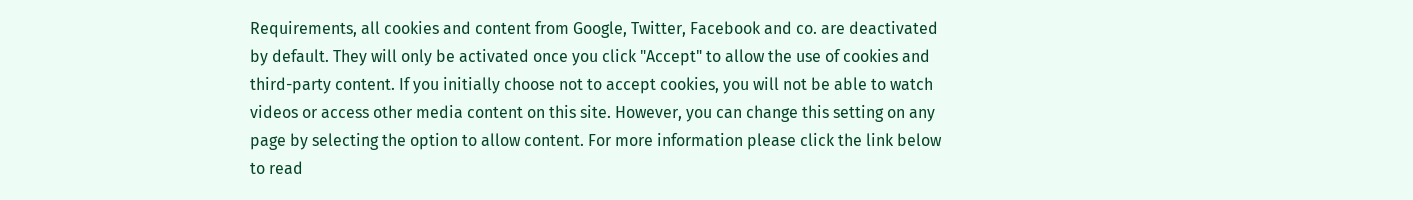Requirements, all cookies and content from Google, Twitter, Facebook and co. are deactivated by default. They will only be activated once you click "Accept" to allow the use of cookies and third-party content. If you initially choose not to accept cookies, you will not be able to watch videos or access other media content on this site. However, you can change this setting on any page by selecting the option to allow content. For more information please click the link below to read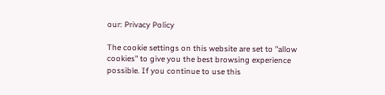our: Privacy Policy

The cookie settings on this website are set to "allow cookies" to give you the best browsing experience possible. If you continue to use this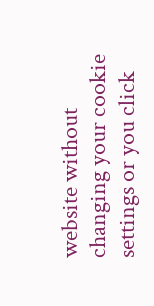website without changing your cookie settings or you click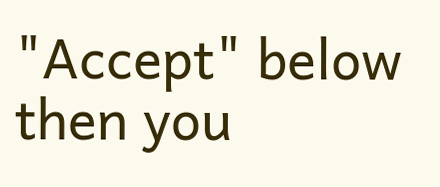"Accept" below then you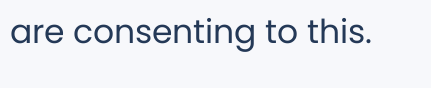are consenting to this.